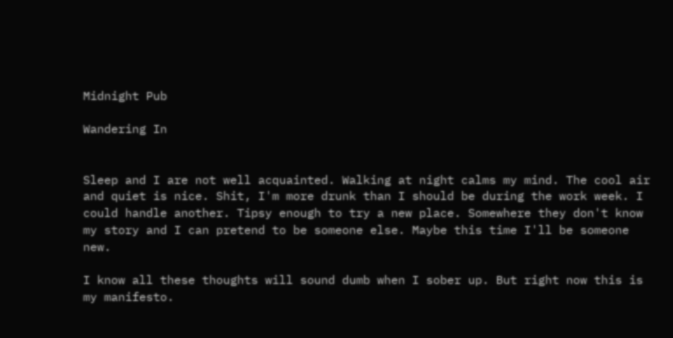Midnight Pub

Wandering In


Sleep and I are not well acquainted. Walking at night calms my mind. The cool air and quiet is nice. Shit, I'm more drunk than I should be during the work week. I could handle another. Tipsy enough to try a new place. Somewhere they don't know my story and I can pretend to be someone else. Maybe this time I'll be someone new.

I know all these thoughts will sound dumb when I sober up. But right now this is my manifesto.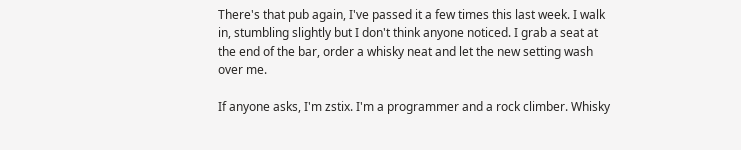There's that pub again, I've passed it a few times this last week. I walk in, stumbling slightly but I don't think anyone noticed. I grab a seat at the end of the bar, order a whisky neat and let the new setting wash over me.

If anyone asks, I'm zstix. I'm a programmer and a rock climber. Whisky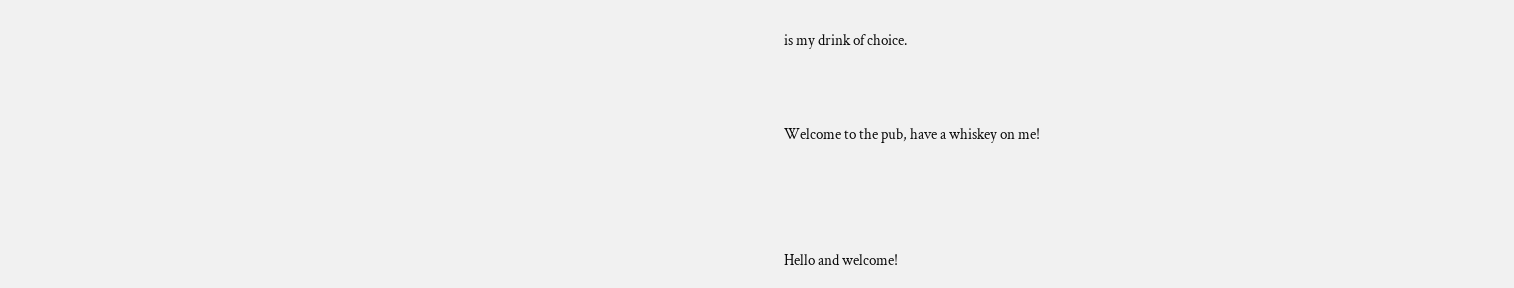is my drink of choice.


Welcome to the pub, have a whiskey on me!



Hello and welcome!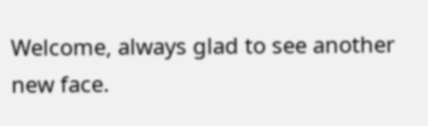Welcome, always glad to see another new face.